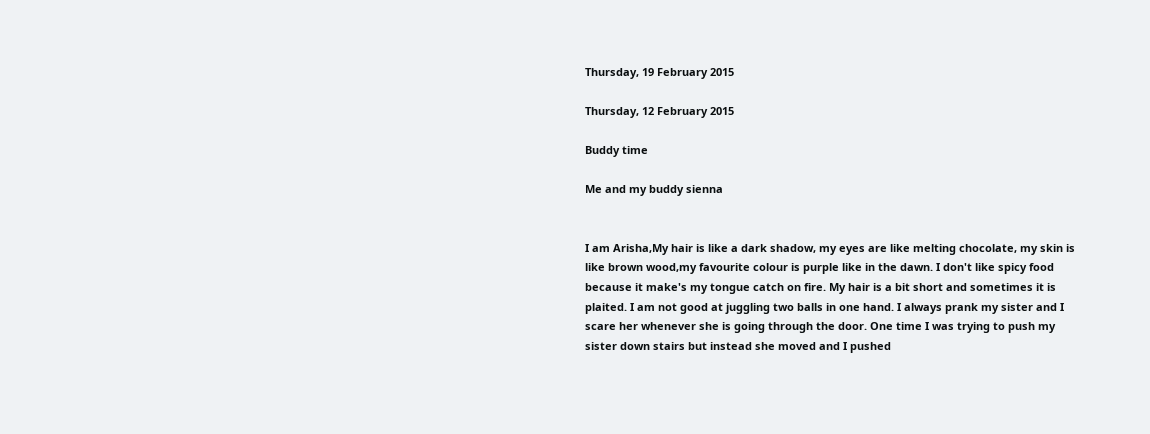Thursday, 19 February 2015

Thursday, 12 February 2015

Buddy time

Me and my buddy sienna


I am Arisha,My hair is like a dark shadow, my eyes are like melting chocolate, my skin is like brown wood,my favourite colour is purple like in the dawn. I don't like spicy food because it make's my tongue catch on fire. My hair is a bit short and sometimes it is plaited. I am not good at juggling two balls in one hand. I always prank my sister and I scare her whenever she is going through the door. One time I was trying to push my sister down stairs but instead she moved and I pushed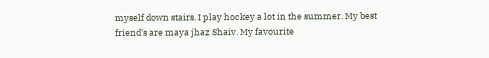myself down stairs. I play hockey a lot in the summer. My best friend's are maya jhaz Shaiv. My favourite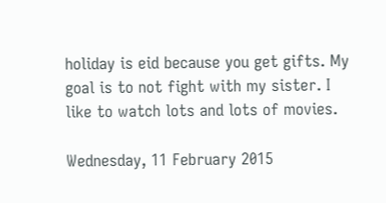holiday is eid because you get gifts. My goal is to not fight with my sister. I like to watch lots and lots of movies.

Wednesday, 11 February 2015